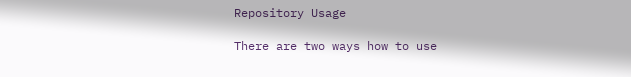Repository Usage

There are two ways how to use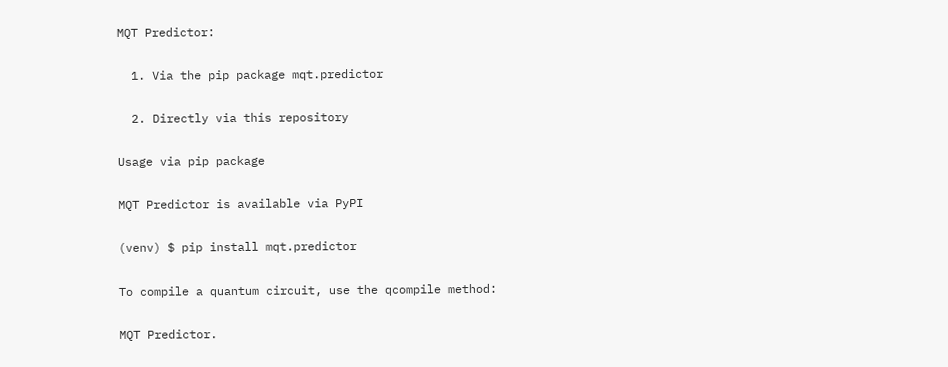MQT Predictor:

  1. Via the pip package mqt.predictor

  2. Directly via this repository

Usage via pip package

MQT Predictor is available via PyPI

(venv) $ pip install mqt.predictor

To compile a quantum circuit, use the qcompile method:

MQT Predictor.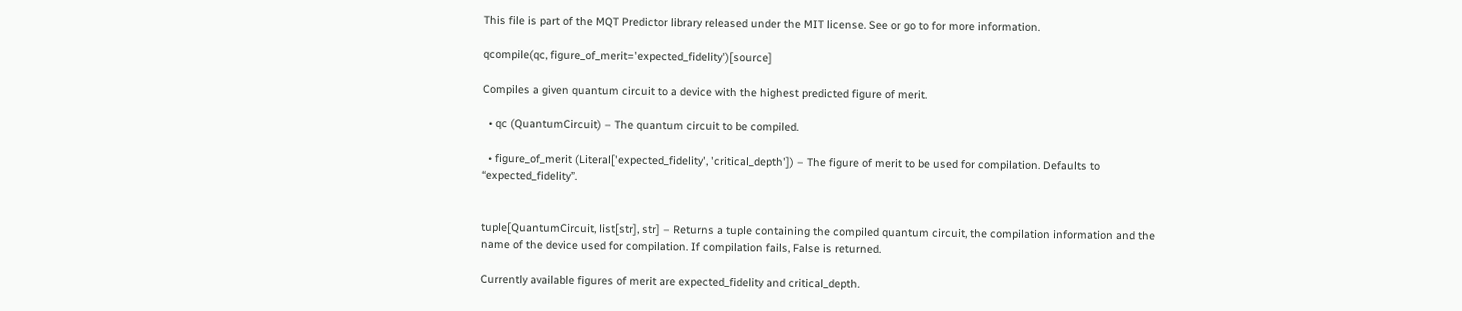This file is part of the MQT Predictor library released under the MIT license. See or go to for more information.

qcompile(qc, figure_of_merit='expected_fidelity')[source]

Compiles a given quantum circuit to a device with the highest predicted figure of merit.

  • qc (QuantumCircuit) – The quantum circuit to be compiled.

  • figure_of_merit (Literal['expected_fidelity', 'critical_depth']) – The figure of merit to be used for compilation. Defaults to “expected_fidelity”.


tuple[QuantumCircuit, list[str], str] – Returns a tuple containing the compiled quantum circuit, the compilation information and the name of the device used for compilation. If compilation fails, False is returned.

Currently available figures of merit are expected_fidelity and critical_depth.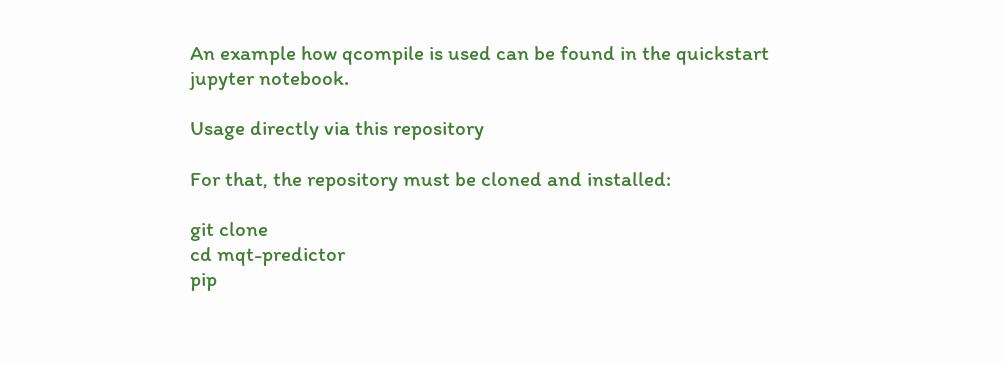An example how qcompile is used can be found in the quickstart jupyter notebook.

Usage directly via this repository

For that, the repository must be cloned and installed:

git clone
cd mqt-predictor
pip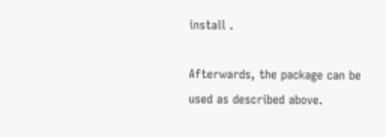install .

Afterwards, the package can be used as described above.